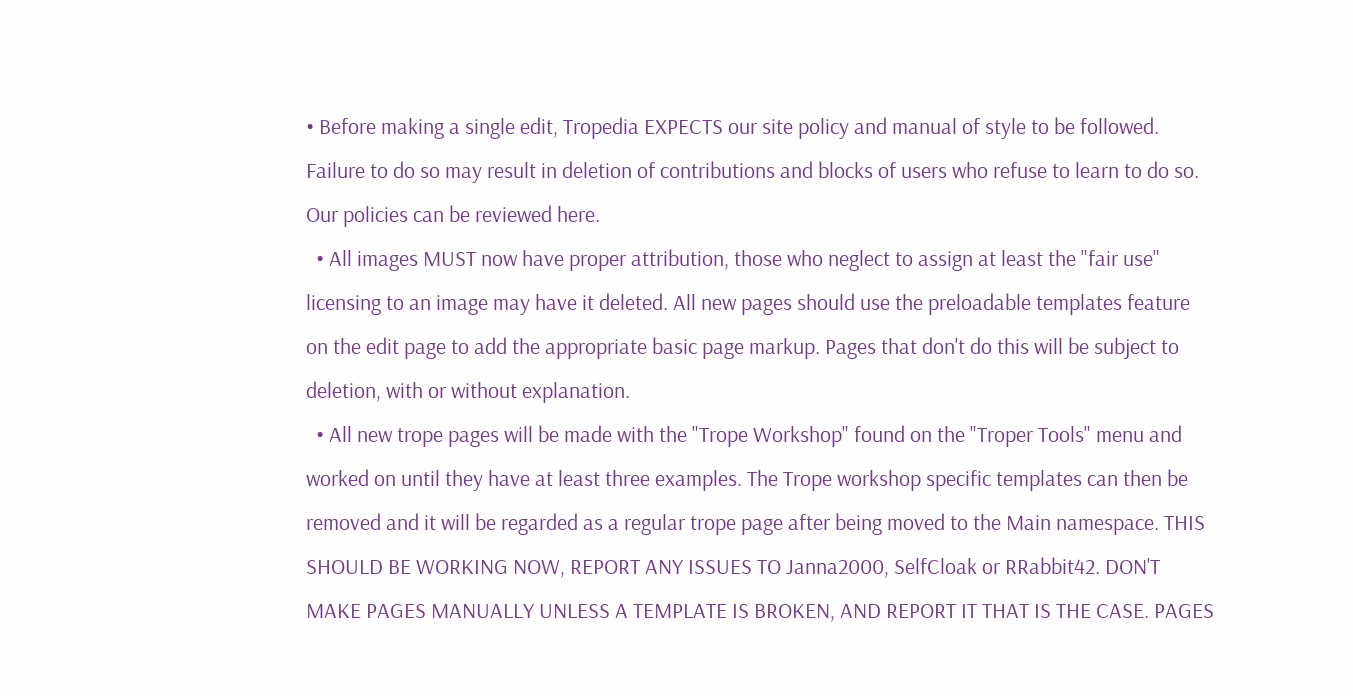• Before making a single edit, Tropedia EXPECTS our site policy and manual of style to be followed. Failure to do so may result in deletion of contributions and blocks of users who refuse to learn to do so. Our policies can be reviewed here.
  • All images MUST now have proper attribution, those who neglect to assign at least the "fair use" licensing to an image may have it deleted. All new pages should use the preloadable templates feature on the edit page to add the appropriate basic page markup. Pages that don't do this will be subject to deletion, with or without explanation.
  • All new trope pages will be made with the "Trope Workshop" found on the "Troper Tools" menu and worked on until they have at least three examples. The Trope workshop specific templates can then be removed and it will be regarded as a regular trope page after being moved to the Main namespace. THIS SHOULD BE WORKING NOW, REPORT ANY ISSUES TO Janna2000, SelfCloak or RRabbit42. DON'T MAKE PAGES MANUALLY UNLESS A TEMPLATE IS BROKEN, AND REPORT IT THAT IS THE CASE. PAGES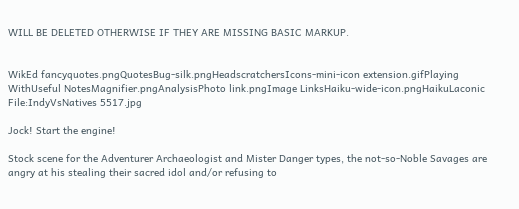WILL BE DELETED OTHERWISE IF THEY ARE MISSING BASIC MARKUP.


WikEd fancyquotes.pngQuotesBug-silk.pngHeadscratchersIcons-mini-icon extension.gifPlaying WithUseful NotesMagnifier.pngAnalysisPhoto link.pngImage LinksHaiku-wide-icon.pngHaikuLaconic
File:IndyVsNatives 5517.jpg

Jock! Start the engine!

Stock scene for the Adventurer Archaeologist and Mister Danger types, the not-so-Noble Savages are angry at his stealing their sacred idol and/or refusing to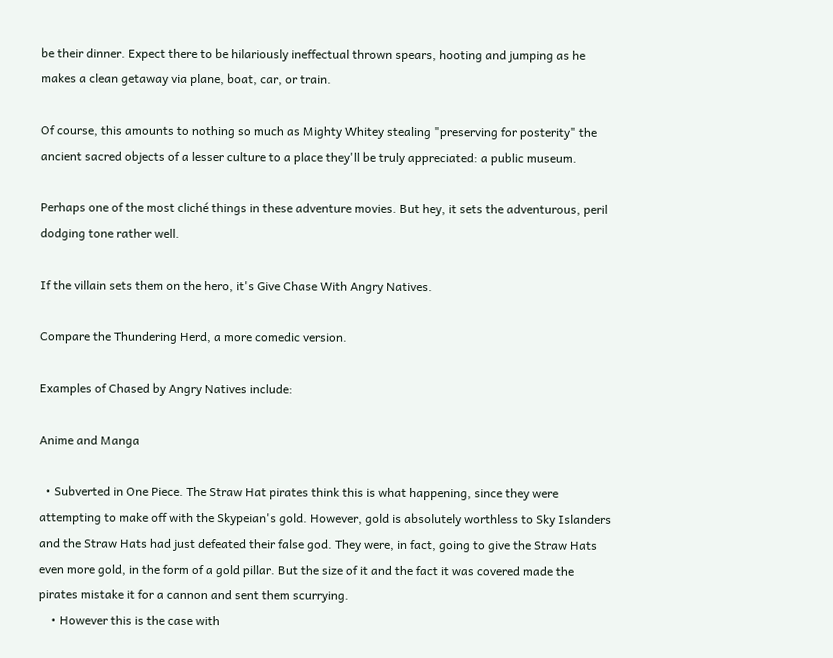be their dinner. Expect there to be hilariously ineffectual thrown spears, hooting and jumping as he makes a clean getaway via plane, boat, car, or train.

Of course, this amounts to nothing so much as Mighty Whitey stealing "preserving for posterity" the ancient sacred objects of a lesser culture to a place they'll be truly appreciated: a public museum.

Perhaps one of the most cliché things in these adventure movies. But hey, it sets the adventurous, peril dodging tone rather well.

If the villain sets them on the hero, it's Give Chase With Angry Natives.

Compare the Thundering Herd, a more comedic version.

Examples of Chased by Angry Natives include:

Anime and Manga

  • Subverted in One Piece. The Straw Hat pirates think this is what happening, since they were attempting to make off with the Skypeian's gold. However, gold is absolutely worthless to Sky Islanders and the Straw Hats had just defeated their false god. They were, in fact, going to give the Straw Hats even more gold, in the form of a gold pillar. But the size of it and the fact it was covered made the pirates mistake it for a cannon and sent them scurrying.
    • However this is the case with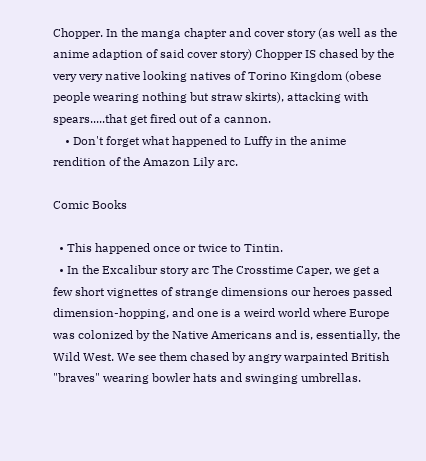Chopper. In the manga chapter and cover story (as well as the anime adaption of said cover story) Chopper IS chased by the very very native looking natives of Torino Kingdom (obese people wearing nothing but straw skirts), attacking with spears.....that get fired out of a cannon.
    • Don't forget what happened to Luffy in the anime rendition of the Amazon Lily arc.

Comic Books

  • This happened once or twice to Tintin.
  • In the Excalibur story arc The Crosstime Caper, we get a few short vignettes of strange dimensions our heroes passed dimension-hopping, and one is a weird world where Europe was colonized by the Native Americans and is, essentially, the Wild West. We see them chased by angry warpainted British "braves" wearing bowler hats and swinging umbrellas.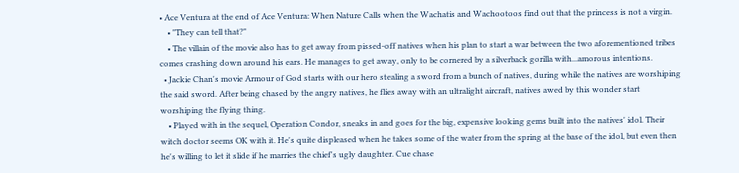• Ace Ventura at the end of Ace Ventura: When Nature Calls when the Wachatis and Wachootoos find out that the princess is not a virgin.
    • "They can tell that?"
    • The villain of the movie also has to get away from pissed-off natives when his plan to start a war between the two aforementioned tribes comes crashing down around his ears. He manages to get away, only to be cornered by a silverback gorilla with...amorous intentions.
  • Jackie Chan's movie Armour of God starts with our hero stealing a sword from a bunch of natives, during while the natives are worshiping the said sword. After being chased by the angry natives, he flies away with an ultralight aircraft, natives awed by this wonder start worshiping the flying thing.
    • Played with in the sequel, Operation Condor, sneaks in and goes for the big, expensive looking gems built into the natives' idol. Their witch doctor seems OK with it. He's quite displeased when he takes some of the water from the spring at the base of the idol, but even then he's willing to let it slide if he marries the chief's ugly daughter. Cue chase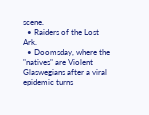scene.
  • Raiders of the Lost Ark.
  • Doomsday, where the "natives" are Violent Glaswegians after a viral epidemic turns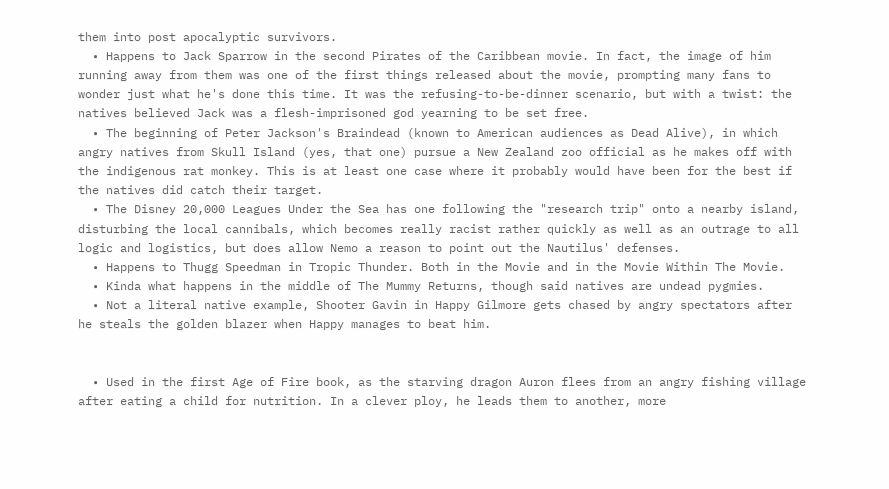them into post apocalyptic survivors.
  • Happens to Jack Sparrow in the second Pirates of the Caribbean movie. In fact, the image of him running away from them was one of the first things released about the movie, prompting many fans to wonder just what he's done this time. It was the refusing-to-be-dinner scenario, but with a twist: the natives believed Jack was a flesh-imprisoned god yearning to be set free.
  • The beginning of Peter Jackson's Braindead (known to American audiences as Dead Alive), in which angry natives from Skull Island (yes, that one) pursue a New Zealand zoo official as he makes off with the indigenous rat monkey. This is at least one case where it probably would have been for the best if the natives did catch their target.
  • The Disney 20,000 Leagues Under the Sea has one following the "research trip" onto a nearby island, disturbing the local cannibals, which becomes really racist rather quickly as well as an outrage to all logic and logistics, but does allow Nemo a reason to point out the Nautilus' defenses.
  • Happens to Thugg Speedman in Tropic Thunder. Both in the Movie and in the Movie Within The Movie.
  • Kinda what happens in the middle of The Mummy Returns, though said natives are undead pygmies.
  • Not a literal native example, Shooter Gavin in Happy Gilmore gets chased by angry spectators after he steals the golden blazer when Happy manages to beat him.


  • Used in the first Age of Fire book, as the starving dragon Auron flees from an angry fishing village after eating a child for nutrition. In a clever ploy, he leads them to another, more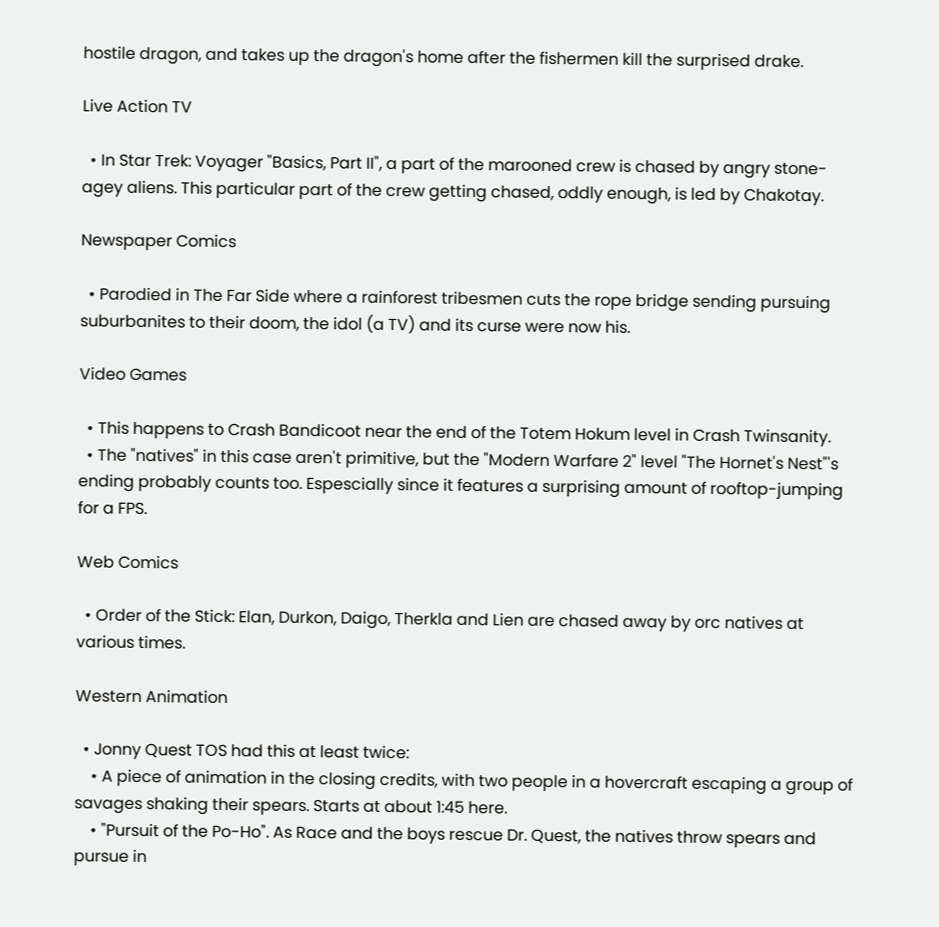hostile dragon, and takes up the dragon's home after the fishermen kill the surprised drake.

Live Action TV

  • In Star Trek: Voyager "Basics, Part II", a part of the marooned crew is chased by angry stone-agey aliens. This particular part of the crew getting chased, oddly enough, is led by Chakotay.

Newspaper Comics

  • Parodied in The Far Side where a rainforest tribesmen cuts the rope bridge sending pursuing suburbanites to their doom, the idol (a TV) and its curse were now his.

Video Games

  • This happens to Crash Bandicoot near the end of the Totem Hokum level in Crash Twinsanity.
  • The "natives" in this case aren't primitive, but the "Modern Warfare 2" level "The Hornet's Nest"'s ending probably counts too. Espescially since it features a surprising amount of rooftop-jumping for a FPS.

Web Comics

  • Order of the Stick: Elan, Durkon, Daigo, Therkla and Lien are chased away by orc natives at various times.

Western Animation

  • Jonny Quest TOS had this at least twice:
    • A piece of animation in the closing credits, with two people in a hovercraft escaping a group of savages shaking their spears. Starts at about 1:45 here.
    • "Pursuit of the Po-Ho". As Race and the boys rescue Dr. Quest, the natives throw spears and pursue in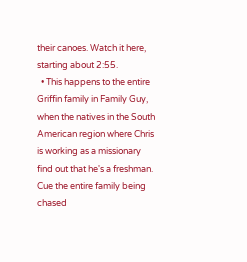their canoes. Watch it here, starting about 2:55.
  • This happens to the entire Griffin family in Family Guy, when the natives in the South American region where Chris is working as a missionary find out that he's a freshman. Cue the entire family being chased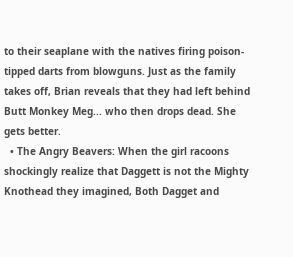to their seaplane with the natives firing poison-tipped darts from blowguns. Just as the family takes off, Brian reveals that they had left behind Butt Monkey Meg... who then drops dead. She gets better.
  • The Angry Beavers: When the girl racoons shockingly realize that Daggett is not the Mighty Knothead they imagined, Both Dagget and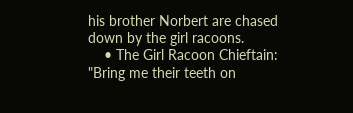his brother Norbert are chased down by the girl racoons.
    • The Girl Racoon Chieftain: "Bring me their teeth on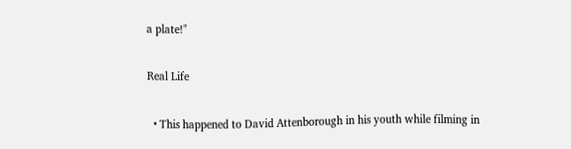a plate!"

Real Life

  • This happened to David Attenborough in his youth while filming in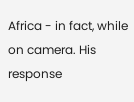Africa - in fact, while on camera. His response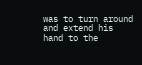was to turn around and extend his hand to the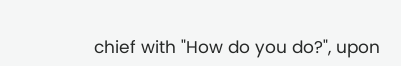chief with "How do you do?", upon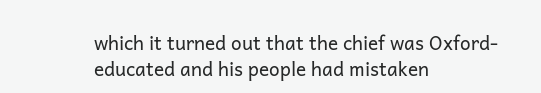which it turned out that the chief was Oxford-educated and his people had mistaken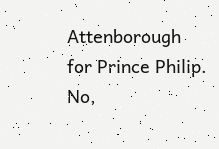Attenborough for Prince Philip. No,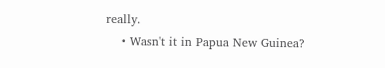really.
    • Wasn't it in Papua New Guinea?